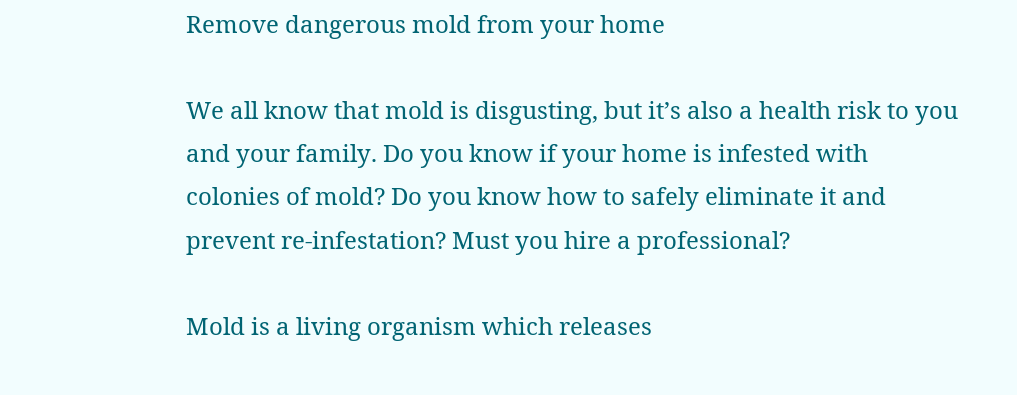Remove dangerous mold from your home

We all know that mold is disgusting, but it’s also a health risk to you and your family. Do you know if your home is infested with colonies of mold? Do you know how to safely eliminate it and prevent re-infestation? Must you hire a professional?

Mold is a living organism which releases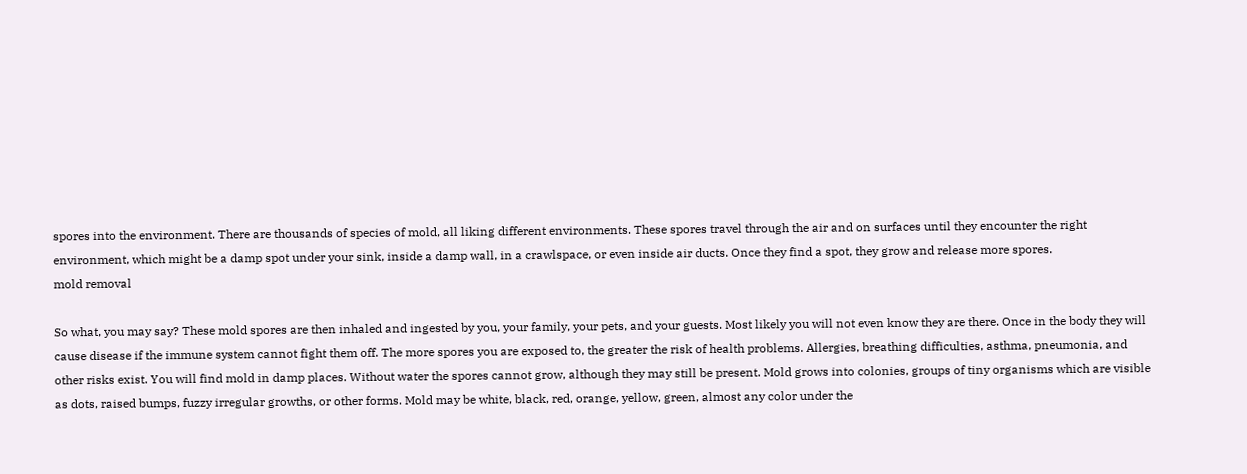spores into the environment. There are thousands of species of mold, all liking different environments. These spores travel through the air and on surfaces until they encounter the right environment, which might be a damp spot under your sink, inside a damp wall, in a crawlspace, or even inside air ducts. Once they find a spot, they grow and release more spores.
mold removal

So what, you may say? These mold spores are then inhaled and ingested by you, your family, your pets, and your guests. Most likely you will not even know they are there. Once in the body they will cause disease if the immune system cannot fight them off. The more spores you are exposed to, the greater the risk of health problems. Allergies, breathing difficulties, asthma, pneumonia, and other risks exist. You will find mold in damp places. Without water the spores cannot grow, although they may still be present. Mold grows into colonies, groups of tiny organisms which are visible as dots, raised bumps, fuzzy irregular growths, or other forms. Mold may be white, black, red, orange, yellow, green, almost any color under the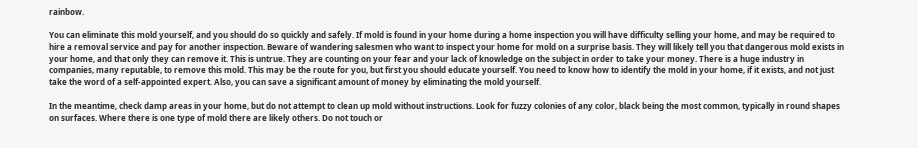rainbow.

You can eliminate this mold yourself, and you should do so quickly and safely. If mold is found in your home during a home inspection you will have difficulty selling your home, and may be required to hire a removal service and pay for another inspection. Beware of wandering salesmen who want to inspect your home for mold on a surprise basis. They will likely tell you that dangerous mold exists in your home, and that only they can remove it. This is untrue. They are counting on your fear and your lack of knowledge on the subject in order to take your money. There is a huge industry in companies, many reputable, to remove this mold. This may be the route for you, but first you should educate yourself. You need to know how to identify the mold in your home, if it exists, and not just take the word of a self-appointed expert. Also, you can save a significant amount of money by eliminating the mold yourself.

In the meantime, check damp areas in your home, but do not attempt to clean up mold without instructions. Look for fuzzy colonies of any color, black being the most common, typically in round shapes on surfaces. Where there is one type of mold there are likely others. Do not touch or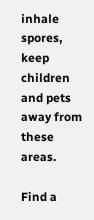inhale spores, keep children and pets away from these areas.

Find a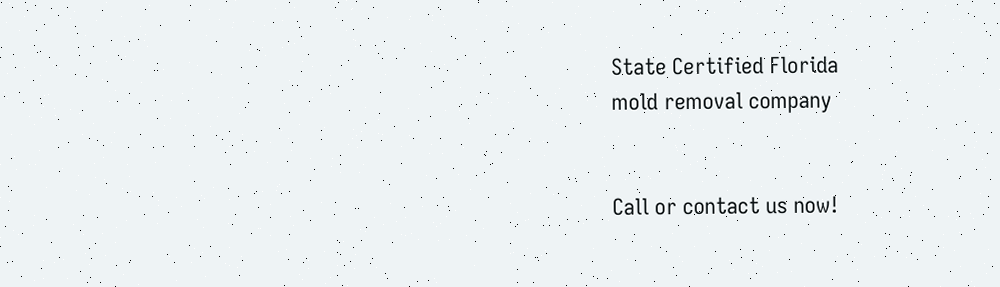State Certified Florida
mold removal company


Call or contact us now!